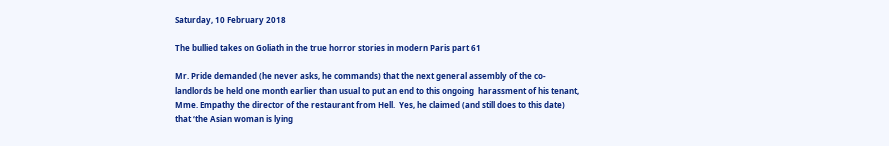Saturday, 10 February 2018

The bullied takes on Goliath in the true horror stories in modern Paris part 61

Mr. Pride demanded (he never asks, he commands) that the next general assembly of the co-landlords be held one month earlier than usual to put an end to this ongoing  harassment of his tenant, Mme. Empathy the director of the restaurant from Hell.  Yes, he claimed (and still does to this date) that ‘the Asian woman is lying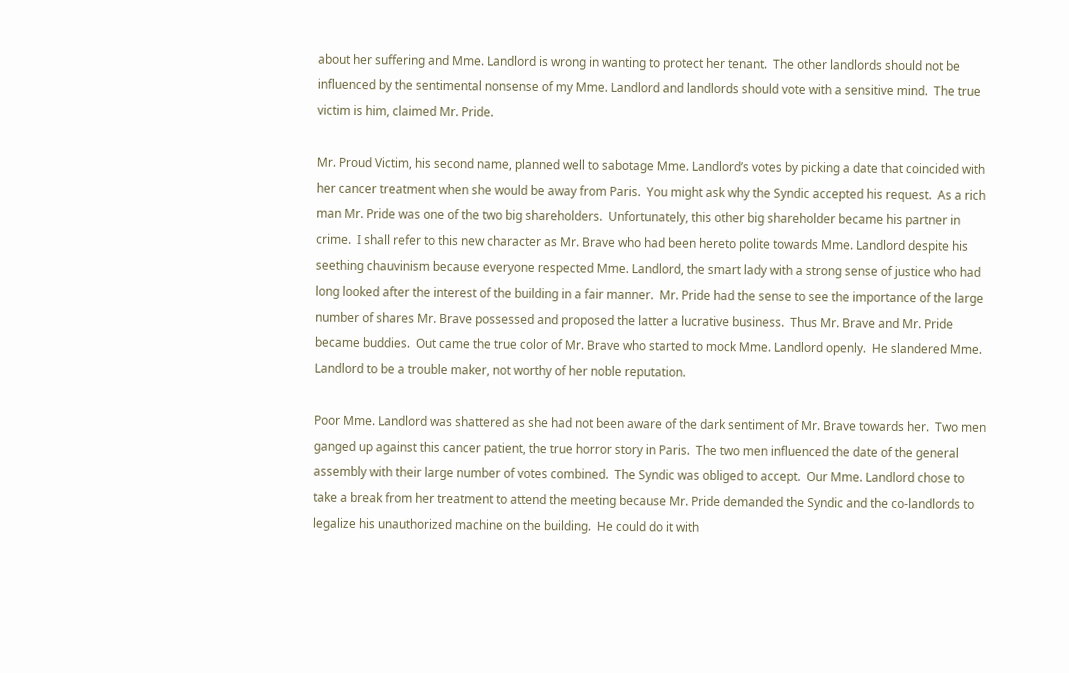about her suffering and Mme. Landlord is wrong in wanting to protect her tenant.  The other landlords should not be influenced by the sentimental nonsense of my Mme. Landlord and landlords should vote with a sensitive mind.  The true victim is him, claimed Mr. Pride.

Mr. Proud Victim, his second name, planned well to sabotage Mme. Landlord’s votes by picking a date that coincided with her cancer treatment when she would be away from Paris.  You might ask why the Syndic accepted his request.  As a rich man Mr. Pride was one of the two big shareholders.  Unfortunately, this other big shareholder became his partner in crime.  I shall refer to this new character as Mr. Brave who had been hereto polite towards Mme. Landlord despite his seething chauvinism because everyone respected Mme. Landlord, the smart lady with a strong sense of justice who had long looked after the interest of the building in a fair manner.  Mr. Pride had the sense to see the importance of the large number of shares Mr. Brave possessed and proposed the latter a lucrative business.  Thus Mr. Brave and Mr. Pride became buddies.  Out came the true color of Mr. Brave who started to mock Mme. Landlord openly.  He slandered Mme. Landlord to be a trouble maker, not worthy of her noble reputation.

Poor Mme. Landlord was shattered as she had not been aware of the dark sentiment of Mr. Brave towards her.  Two men ganged up against this cancer patient, the true horror story in Paris.  The two men influenced the date of the general assembly with their large number of votes combined.  The Syndic was obliged to accept.  Our Mme. Landlord chose to take a break from her treatment to attend the meeting because Mr. Pride demanded the Syndic and the co-landlords to legalize his unauthorized machine on the building.  He could do it with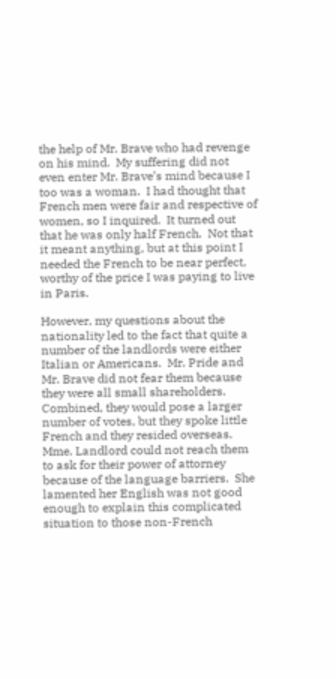the help of Mr. Brave who had revenge on his mind.  My suffering did not even enter Mr. Brave’s mind because I too was a woman.  I had thought that French men were fair and respective of women, so I inquired.  It turned out that he was only half French.  Not that it meant anything, but at this point I needed the French to be near perfect, worthy of the price I was paying to live in Paris.

However, my questions about the nationality led to the fact that quite a number of the landlords were either Italian or Americans.  Mr. Pride and Mr. Brave did not fear them because they were all small shareholders.  Combined, they would pose a larger number of votes, but they spoke little French and they resided overseas.  Mme. Landlord could not reach them to ask for their power of attorney because of the language barriers.  She lamented her English was not good enough to explain this complicated situation to those non-French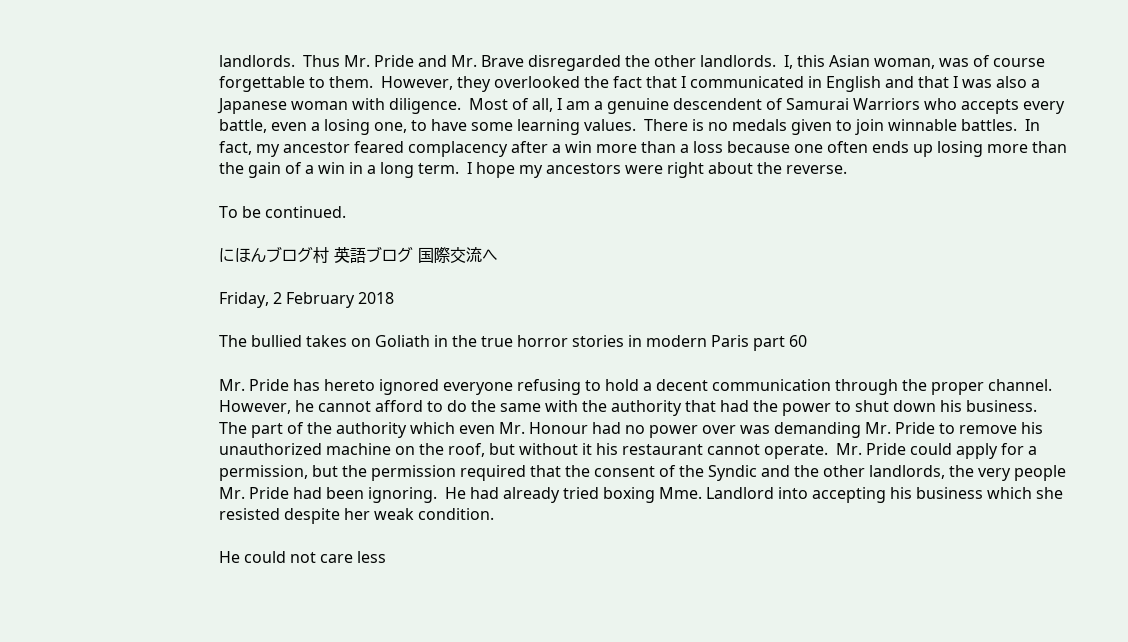landlords.  Thus Mr. Pride and Mr. Brave disregarded the other landlords.  I, this Asian woman, was of course forgettable to them.  However, they overlooked the fact that I communicated in English and that I was also a Japanese woman with diligence.  Most of all, I am a genuine descendent of Samurai Warriors who accepts every battle, even a losing one, to have some learning values.  There is no medals given to join winnable battles.  In fact, my ancestor feared complacency after a win more than a loss because one often ends up losing more than the gain of a win in a long term.  I hope my ancestors were right about the reverse.

To be continued.

にほんブログ村 英語ブログ 国際交流へ

Friday, 2 February 2018

The bullied takes on Goliath in the true horror stories in modern Paris part 60

Mr. Pride has hereto ignored everyone refusing to hold a decent communication through the proper channel.  However, he cannot afford to do the same with the authority that had the power to shut down his business.  The part of the authority which even Mr. Honour had no power over was demanding Mr. Pride to remove his unauthorized machine on the roof, but without it his restaurant cannot operate.  Mr. Pride could apply for a permission, but the permission required that the consent of the Syndic and the other landlords, the very people Mr. Pride had been ignoring.  He had already tried boxing Mme. Landlord into accepting his business which she resisted despite her weak condition.

He could not care less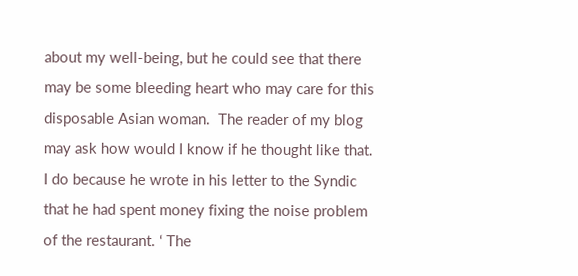about my well-being, but he could see that there may be some bleeding heart who may care for this disposable Asian woman.  The reader of my blog may ask how would I know if he thought like that.  I do because he wrote in his letter to the Syndic that he had spent money fixing the noise problem of the restaurant. ‘ The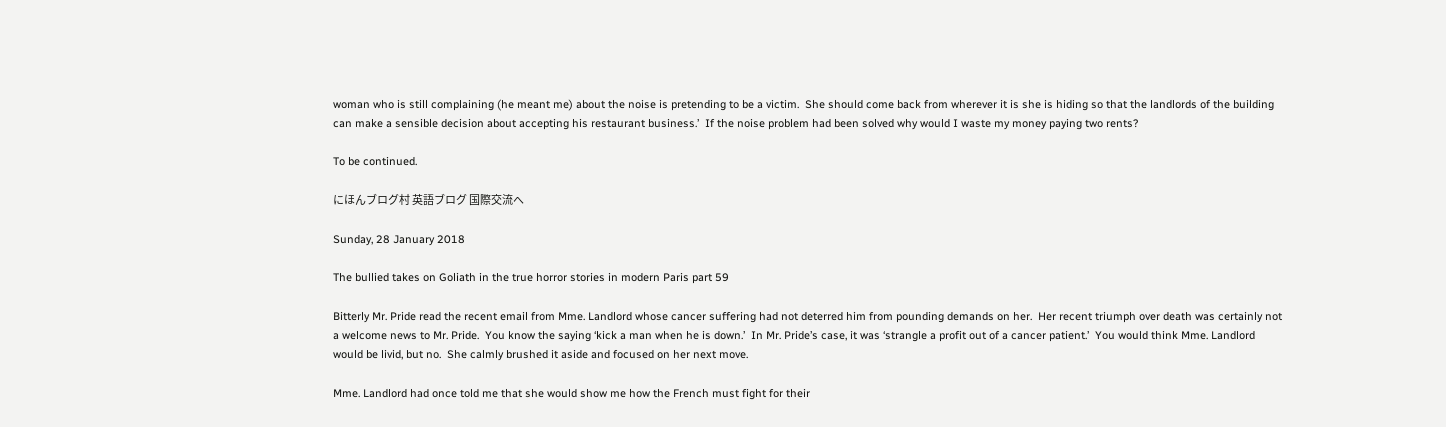woman who is still complaining (he meant me) about the noise is pretending to be a victim.  She should come back from wherever it is she is hiding so that the landlords of the building can make a sensible decision about accepting his restaurant business.’  If the noise problem had been solved why would I waste my money paying two rents?

To be continued.

にほんブログ村 英語ブログ 国際交流へ

Sunday, 28 January 2018

The bullied takes on Goliath in the true horror stories in modern Paris part 59

Bitterly Mr. Pride read the recent email from Mme. Landlord whose cancer suffering had not deterred him from pounding demands on her.  Her recent triumph over death was certainly not a welcome news to Mr. Pride.  You know the saying ‘kick a man when he is down.’  In Mr. Pride’s case, it was ‘strangle a profit out of a cancer patient.’  You would think Mme. Landlord would be livid, but no.  She calmly brushed it aside and focused on her next move.

Mme. Landlord had once told me that she would show me how the French must fight for their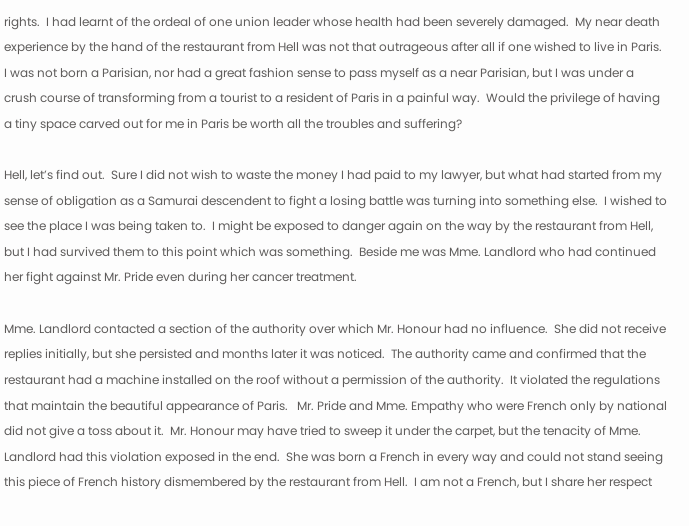rights.  I had learnt of the ordeal of one union leader whose health had been severely damaged.  My near death experience by the hand of the restaurant from Hell was not that outrageous after all if one wished to live in Paris.  I was not born a Parisian, nor had a great fashion sense to pass myself as a near Parisian, but I was under a crush course of transforming from a tourist to a resident of Paris in a painful way.  Would the privilege of having a tiny space carved out for me in Paris be worth all the troubles and suffering?

Hell, let’s find out.  Sure I did not wish to waste the money I had paid to my lawyer, but what had started from my sense of obligation as a Samurai descendent to fight a losing battle was turning into something else.  I wished to see the place I was being taken to.  I might be exposed to danger again on the way by the restaurant from Hell, but I had survived them to this point which was something.  Beside me was Mme. Landlord who had continued her fight against Mr. Pride even during her cancer treatment.

Mme. Landlord contacted a section of the authority over which Mr. Honour had no influence.  She did not receive replies initially, but she persisted and months later it was noticed.  The authority came and confirmed that the restaurant had a machine installed on the roof without a permission of the authority.  It violated the regulations that maintain the beautiful appearance of Paris.   Mr. Pride and Mme. Empathy who were French only by national did not give a toss about it.  Mr. Honour may have tried to sweep it under the carpet, but the tenacity of Mme. Landlord had this violation exposed in the end.  She was born a French in every way and could not stand seeing this piece of French history dismembered by the restaurant from Hell.  I am not a French, but I share her respect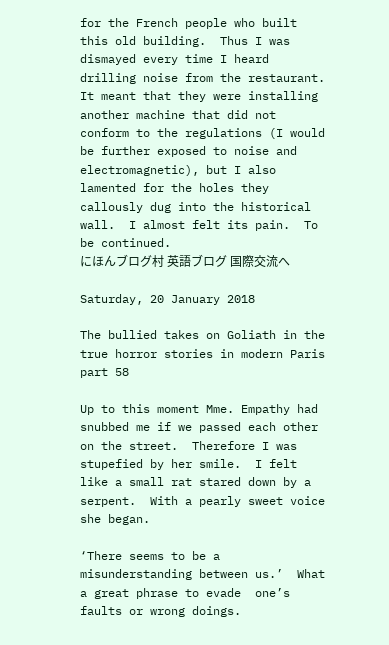for the French people who built this old building.  Thus I was dismayed every time I heard drilling noise from the restaurant.  It meant that they were installing another machine that did not conform to the regulations (I would be further exposed to noise and electromagnetic), but I also lamented for the holes they callously dug into the historical wall.  I almost felt its pain.  To be continued.
にほんブログ村 英語ブログ 国際交流へ

Saturday, 20 January 2018

The bullied takes on Goliath in the true horror stories in modern Paris part 58

Up to this moment Mme. Empathy had snubbed me if we passed each other on the street.  Therefore I was stupefied by her smile.  I felt like a small rat stared down by a serpent.  With a pearly sweet voice she began.

‘There seems to be a misunderstanding between us.’  What a great phrase to evade  one’s faults or wrong doings.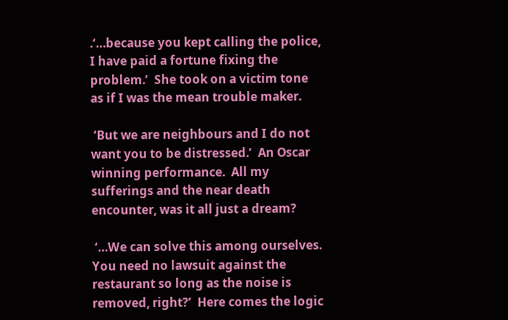.‘…because you kept calling the police, I have paid a fortune fixing the problem.’  She took on a victim tone as if I was the mean trouble maker.

 ‘But we are neighbours and I do not want you to be distressed.’  An Oscar winning performance.  All my sufferings and the near death encounter, was it all just a dream?

 ‘…We can solve this among ourselves.  You need no lawsuit against the restaurant so long as the noise is removed, right?’  Here comes the logic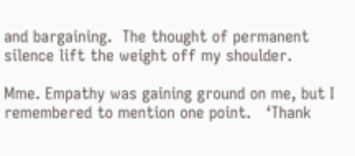and bargaining.  The thought of permanent silence lift the weight off my shoulder.

Mme. Empathy was gaining ground on me, but I remembered to mention one point.   ‘Thank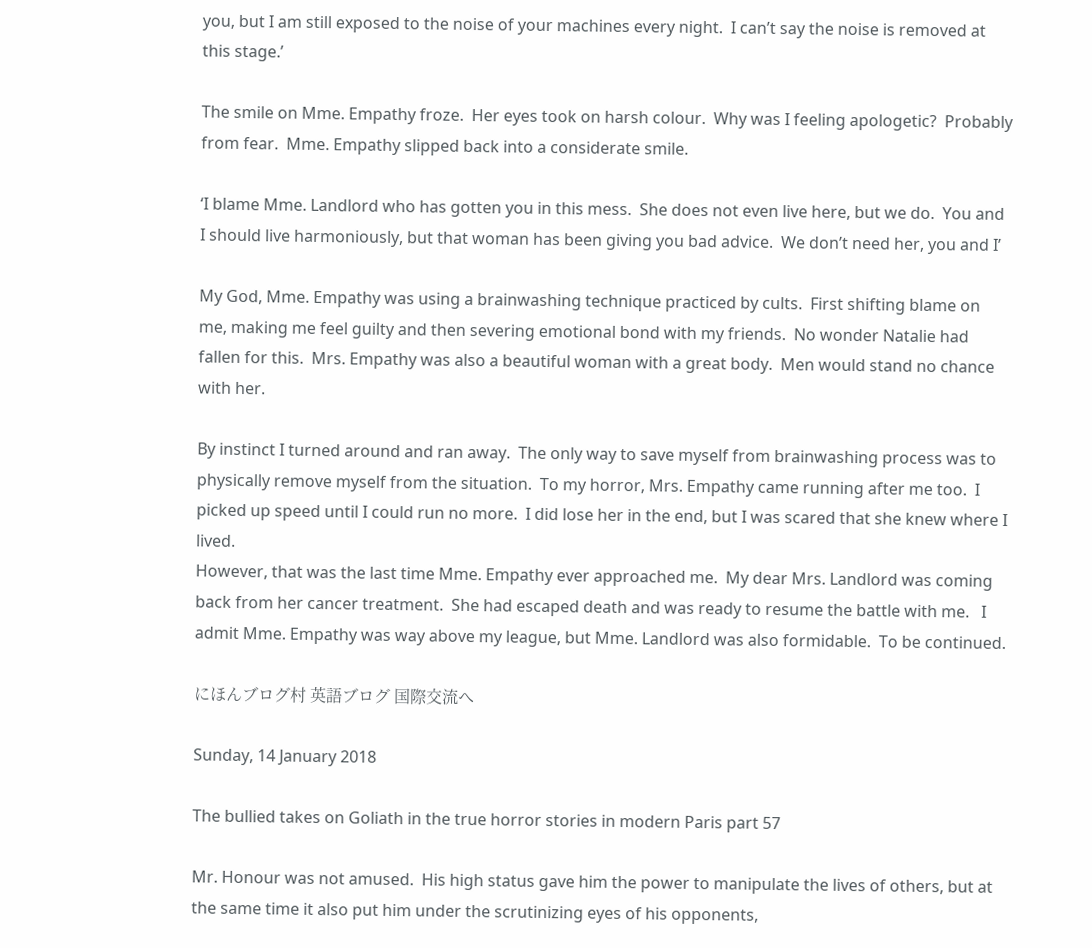you, but I am still exposed to the noise of your machines every night.  I can’t say the noise is removed at this stage.’

The smile on Mme. Empathy froze.  Her eyes took on harsh colour.  Why was I feeling apologetic?  Probably from fear.  Mme. Empathy slipped back into a considerate smile.

‘I blame Mme. Landlord who has gotten you in this mess.  She does not even live here, but we do.  You and I should live harmoniously, but that woman has been giving you bad advice.  We don’t need her, you and I’

My God, Mme. Empathy was using a brainwashing technique practiced by cults.  First shifting blame on me, making me feel guilty and then severing emotional bond with my friends.  No wonder Natalie had fallen for this.  Mrs. Empathy was also a beautiful woman with a great body.  Men would stand no chance with her.

By instinct I turned around and ran away.  The only way to save myself from brainwashing process was to physically remove myself from the situation.  To my horror, Mrs. Empathy came running after me too.  I picked up speed until I could run no more.  I did lose her in the end, but I was scared that she knew where I lived.
However, that was the last time Mme. Empathy ever approached me.  My dear Mrs. Landlord was coming back from her cancer treatment.  She had escaped death and was ready to resume the battle with me.   I admit Mme. Empathy was way above my league, but Mme. Landlord was also formidable.  To be continued.

にほんブログ村 英語ブログ 国際交流へ

Sunday, 14 January 2018

The bullied takes on Goliath in the true horror stories in modern Paris part 57

Mr. Honour was not amused.  His high status gave him the power to manipulate the lives of others, but at the same time it also put him under the scrutinizing eyes of his opponents,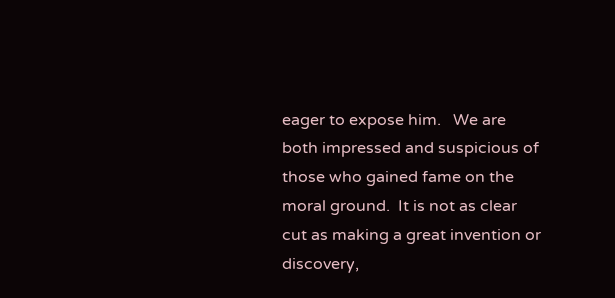eager to expose him.   We are both impressed and suspicious of those who gained fame on the moral ground.  It is not as clear cut as making a great invention or discovery,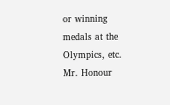or winning medals at the Olympics, etc.  Mr. Honour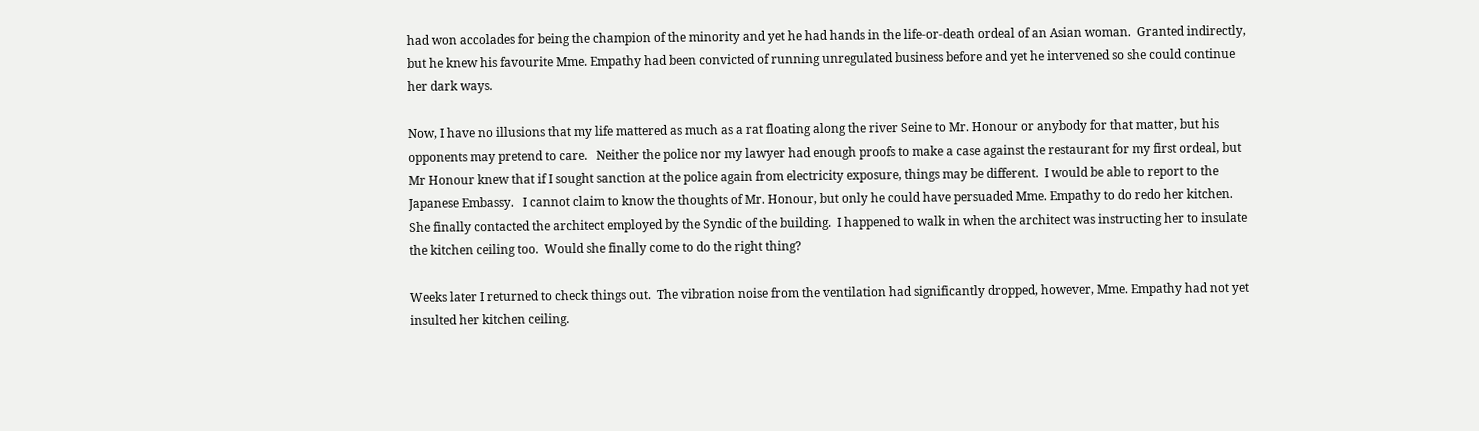had won accolades for being the champion of the minority and yet he had hands in the life-or-death ordeal of an Asian woman.  Granted indirectly, but he knew his favourite Mme. Empathy had been convicted of running unregulated business before and yet he intervened so she could continue her dark ways.

Now, I have no illusions that my life mattered as much as a rat floating along the river Seine to Mr. Honour or anybody for that matter, but his opponents may pretend to care.   Neither the police nor my lawyer had enough proofs to make a case against the restaurant for my first ordeal, but Mr Honour knew that if I sought sanction at the police again from electricity exposure, things may be different.  I would be able to report to the Japanese Embassy.   I cannot claim to know the thoughts of Mr. Honour, but only he could have persuaded Mme. Empathy to do redo her kitchen.   She finally contacted the architect employed by the Syndic of the building.  I happened to walk in when the architect was instructing her to insulate the kitchen ceiling too.  Would she finally come to do the right thing?

Weeks later I returned to check things out.  The vibration noise from the ventilation had significantly dropped, however, Mme. Empathy had not yet insulted her kitchen ceiling.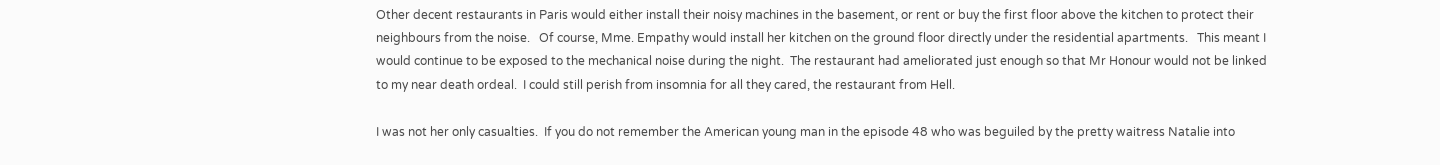Other decent restaurants in Paris would either install their noisy machines in the basement, or rent or buy the first floor above the kitchen to protect their neighbours from the noise.   Of course, Mme. Empathy would install her kitchen on the ground floor directly under the residential apartments.   This meant I would continue to be exposed to the mechanical noise during the night.  The restaurant had ameliorated just enough so that Mr Honour would not be linked to my near death ordeal.  I could still perish from insomnia for all they cared, the restaurant from Hell.

I was not her only casualties.  If you do not remember the American young man in the episode 48 who was beguiled by the pretty waitress Natalie into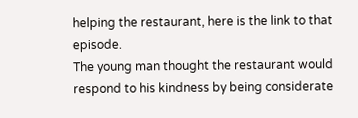helping the restaurant, here is the link to that episode.
The young man thought the restaurant would respond to his kindness by being considerate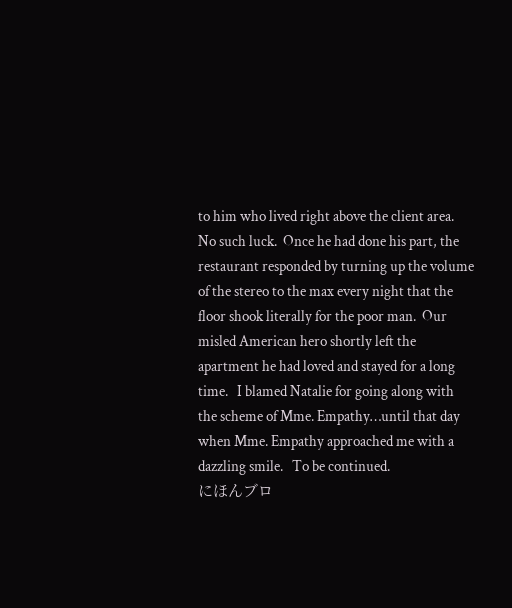to him who lived right above the client area.   No such luck.  Once he had done his part, the restaurant responded by turning up the volume of the stereo to the max every night that the floor shook literally for the poor man.  Our misled American hero shortly left the apartment he had loved and stayed for a long time.   I blamed Natalie for going along with the scheme of Mme. Empathy…until that day when Mme. Empathy approached me with a dazzling smile.   To be continued.
にほんブロ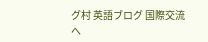グ村 英語ブログ 国際交流へ